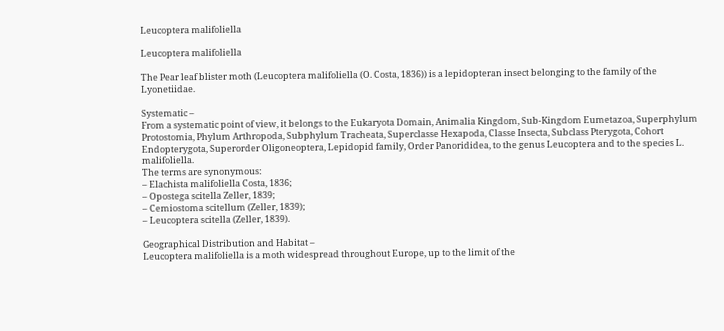Leucoptera malifoliella

Leucoptera malifoliella

The Pear leaf blister moth (Leucoptera malifoliella (O. Costa, 1836)) is a lepidopteran insect belonging to the family of the Lyonetiidae.

Systematic –
From a systematic point of view, it belongs to the Eukaryota Domain, Animalia Kingdom, Sub-Kingdom Eumetazoa, Superphylum Protostomia, Phylum Arthropoda, Subphylum Tracheata, Superclasse Hexapoda, Classe Insecta, Subclass Pterygota, Cohort Endopterygota, Superorder Oligoneoptera, Lepidopid family, Order Panorididea, to the genus Leucoptera and to the species L. malifoliella.
The terms are synonymous:
– Elachista malifoliella Costa, 1836;
– Opostega scitella Zeller, 1839;
– Cemiostoma scitellum (Zeller, 1839);
– Leucoptera scitella (Zeller, 1839).

Geographical Distribution and Habitat –
Leucoptera malifoliella is a moth widespread throughout Europe, up to the limit of the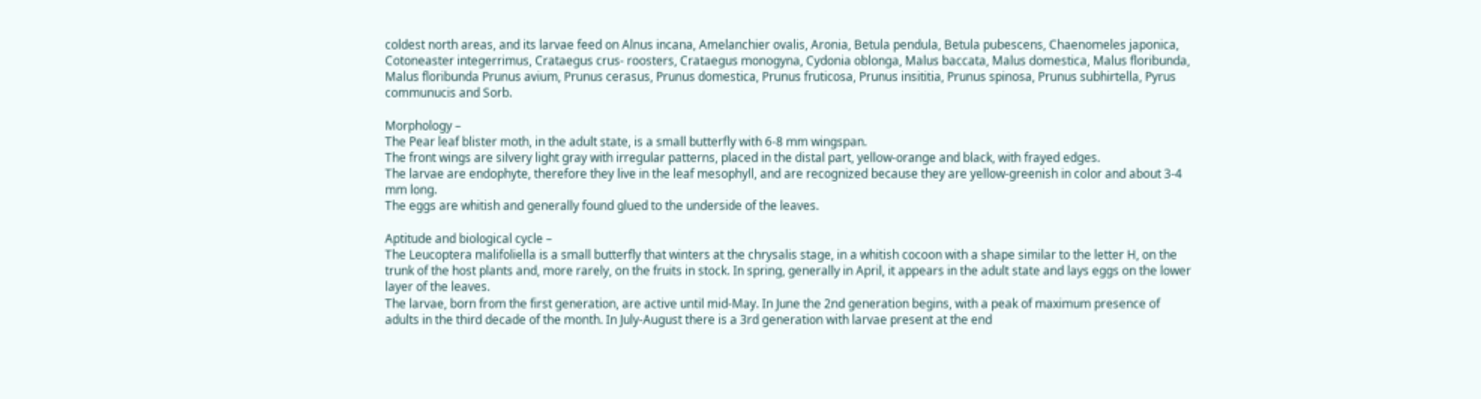coldest north areas, and its larvae feed on Alnus incana, Amelanchier ovalis, Aronia, Betula pendula, Betula pubescens, Chaenomeles japonica, Cotoneaster integerrimus, Crataegus crus- roosters, Crataegus monogyna, Cydonia oblonga, Malus baccata, Malus domestica, Malus floribunda, Malus floribunda Prunus avium, Prunus cerasus, Prunus domestica, Prunus fruticosa, Prunus insititia, Prunus spinosa, Prunus subhirtella, Pyrus communucis and Sorb.

Morphology –
The Pear leaf blister moth, in the adult state, is a small butterfly with 6-8 mm wingspan.
The front wings are silvery light gray with irregular patterns, placed in the distal part, yellow-orange and black, with frayed edges.
The larvae are endophyte, therefore they live in the leaf mesophyll, and are recognized because they are yellow-greenish in color and about 3-4 mm long.
The eggs are whitish and generally found glued to the underside of the leaves.

Aptitude and biological cycle –
The Leucoptera malifoliella is a small butterfly that winters at the chrysalis stage, in a whitish cocoon with a shape similar to the letter H, on the trunk of the host plants and, more rarely, on the fruits in stock. In spring, generally in April, it appears in the adult state and lays eggs on the lower layer of the leaves.
The larvae, born from the first generation, are active until mid-May. In June the 2nd generation begins, with a peak of maximum presence of adults in the third decade of the month. In July-August there is a 3rd generation with larvae present at the end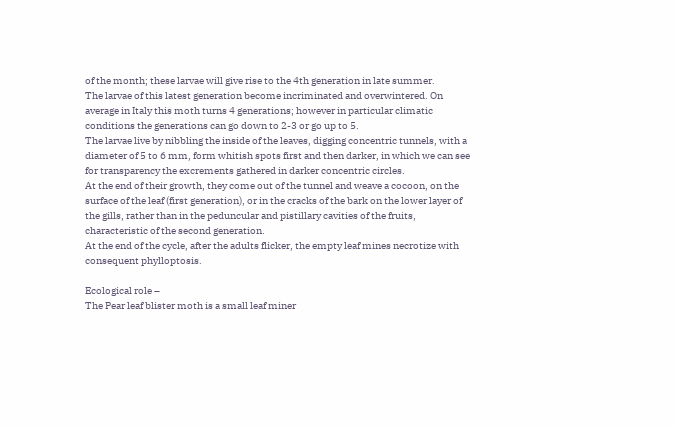of the month; these larvae will give rise to the 4th generation in late summer.
The larvae of this latest generation become incriminated and overwintered. On average in Italy this moth turns 4 generations; however in particular climatic conditions the generations can go down to 2-3 or go up to 5.
The larvae live by nibbling the inside of the leaves, digging concentric tunnels, with a diameter of 5 to 6 mm, form whitish spots first and then darker, in which we can see for transparency the excrements gathered in darker concentric circles.
At the end of their growth, they come out of the tunnel and weave a cocoon, on the surface of the leaf (first generation), or in the cracks of the bark on the lower layer of the gills, rather than in the peduncular and pistillary cavities of the fruits, characteristic of the second generation.
At the end of the cycle, after the adults flicker, the empty leaf mines necrotize with consequent phylloptosis.

Ecological role –
The Pear leaf blister moth is a small leaf miner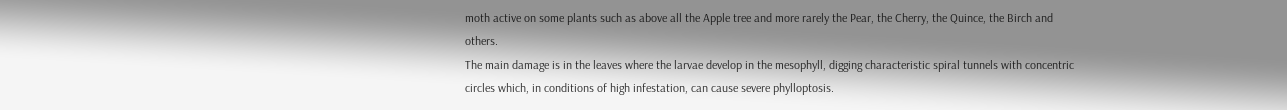moth active on some plants such as above all the Apple tree and more rarely the Pear, the Cherry, the Quince, the Birch and others.
The main damage is in the leaves where the larvae develop in the mesophyll, digging characteristic spiral tunnels with concentric circles which, in conditions of high infestation, can cause severe phylloptosis.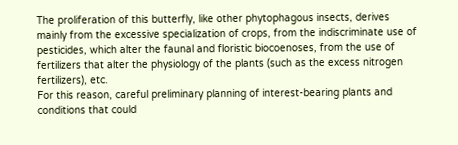The proliferation of this butterfly, like other phytophagous insects, derives mainly from the excessive specialization of crops, from the indiscriminate use of pesticides, which alter the faunal and floristic biocoenoses, from the use of fertilizers that alter the physiology of the plants (such as the excess nitrogen fertilizers), etc.
For this reason, careful preliminary planning of interest-bearing plants and conditions that could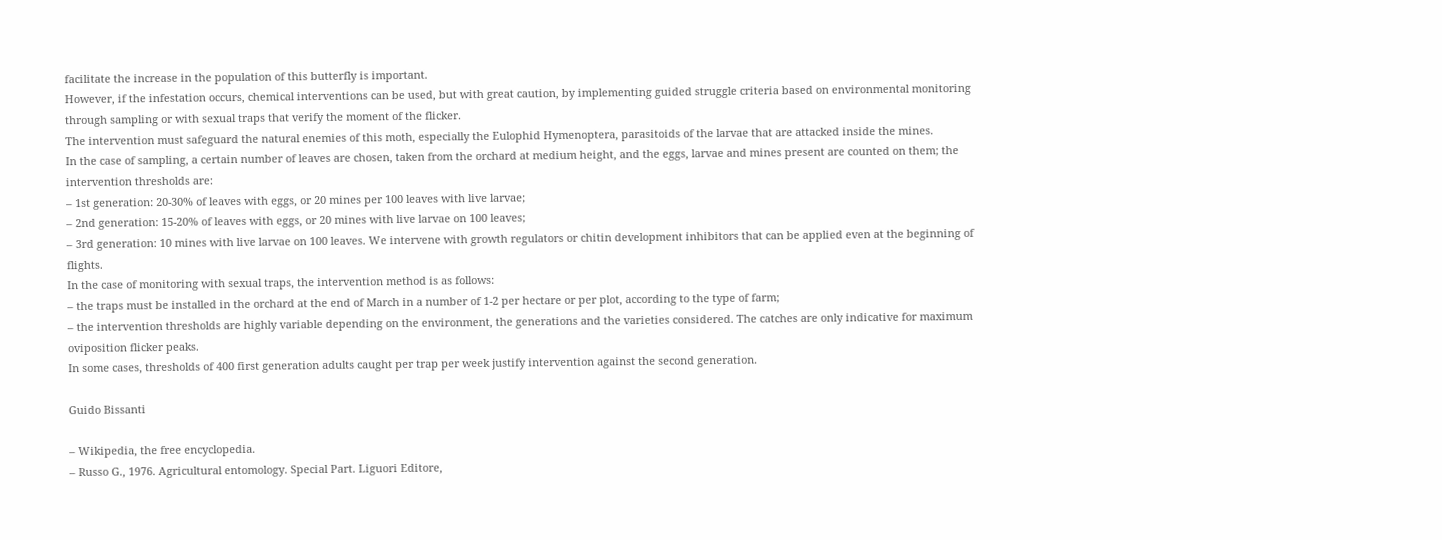facilitate the increase in the population of this butterfly is important.
However, if the infestation occurs, chemical interventions can be used, but with great caution, by implementing guided struggle criteria based on environmental monitoring through sampling or with sexual traps that verify the moment of the flicker.
The intervention must safeguard the natural enemies of this moth, especially the Eulophid Hymenoptera, parasitoids of the larvae that are attacked inside the mines.
In the case of sampling, a certain number of leaves are chosen, taken from the orchard at medium height, and the eggs, larvae and mines present are counted on them; the intervention thresholds are:
– 1st generation: 20-30% of leaves with eggs, or 20 mines per 100 leaves with live larvae;
– 2nd generation: 15-20% of leaves with eggs, or 20 mines with live larvae on 100 leaves;
– 3rd generation: 10 mines with live larvae on 100 leaves. We intervene with growth regulators or chitin development inhibitors that can be applied even at the beginning of flights.
In the case of monitoring with sexual traps, the intervention method is as follows:
– the traps must be installed in the orchard at the end of March in a number of 1-2 per hectare or per plot, according to the type of farm;
– the intervention thresholds are highly variable depending on the environment, the generations and the varieties considered. The catches are only indicative for maximum oviposition flicker peaks.
In some cases, thresholds of 400 first generation adults caught per trap per week justify intervention against the second generation.

Guido Bissanti

– Wikipedia, the free encyclopedia.
– Russo G., 1976. Agricultural entomology. Special Part. Liguori Editore,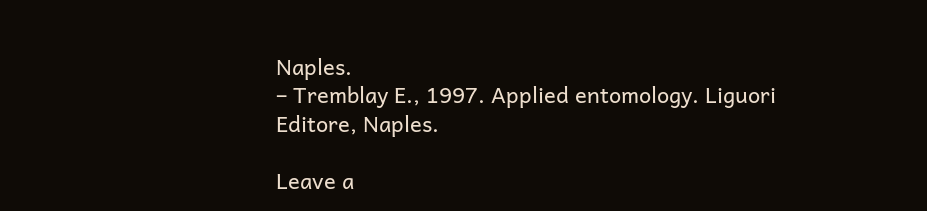Naples.
– Tremblay E., 1997. Applied entomology. Liguori Editore, Naples.

Leave a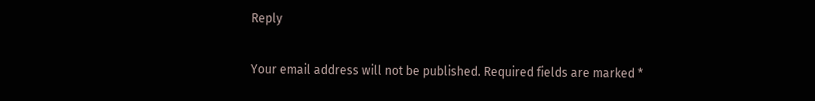Reply

Your email address will not be published. Required fields are marked *